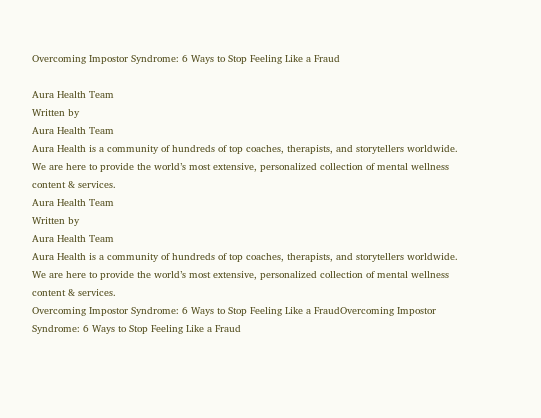Overcoming Impostor Syndrome: 6 Ways to Stop Feeling Like a Fraud

Aura Health Team
Written by
Aura Health Team
Aura Health is a community of hundreds of top coaches, therapists, and storytellers worldwide. We are here to provide the world’s most extensive, personalized collection of mental wellness content & services.
Aura Health Team
Written by
Aura Health Team
Aura Health is a community of hundreds of top coaches, therapists, and storytellers worldwide. We are here to provide the world’s most extensive, personalized collection of mental wellness content & services.
Overcoming Impostor Syndrome: 6 Ways to Stop Feeling Like a FraudOvercoming Impostor Syndrome: 6 Ways to Stop Feeling Like a Fraud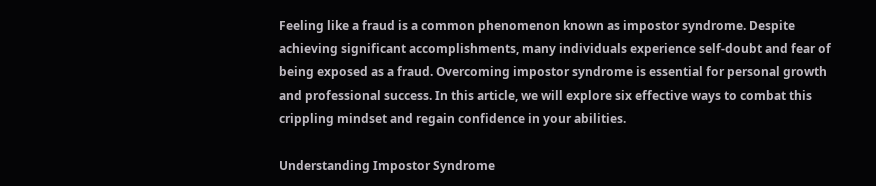Feeling like a fraud is a common phenomenon known as impostor syndrome. Despite achieving significant accomplishments, many individuals experience self-doubt and fear of being exposed as a fraud. Overcoming impostor syndrome is essential for personal growth and professional success. In this article, we will explore six effective ways to combat this crippling mindset and regain confidence in your abilities.

Understanding Impostor Syndrome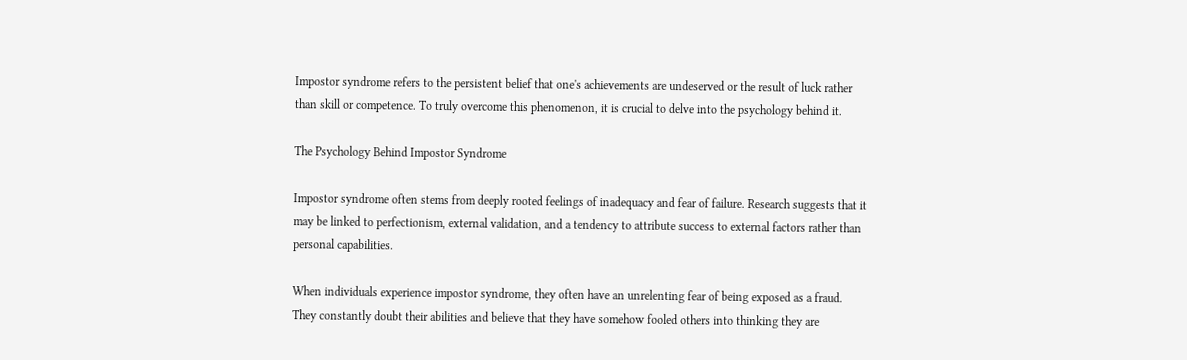Impostor syndrome refers to the persistent belief that one's achievements are undeserved or the result of luck rather than skill or competence. To truly overcome this phenomenon, it is crucial to delve into the psychology behind it.

The Psychology Behind Impostor Syndrome

Impostor syndrome often stems from deeply rooted feelings of inadequacy and fear of failure. Research suggests that it may be linked to perfectionism, external validation, and a tendency to attribute success to external factors rather than personal capabilities.

When individuals experience impostor syndrome, they often have an unrelenting fear of being exposed as a fraud. They constantly doubt their abilities and believe that they have somehow fooled others into thinking they are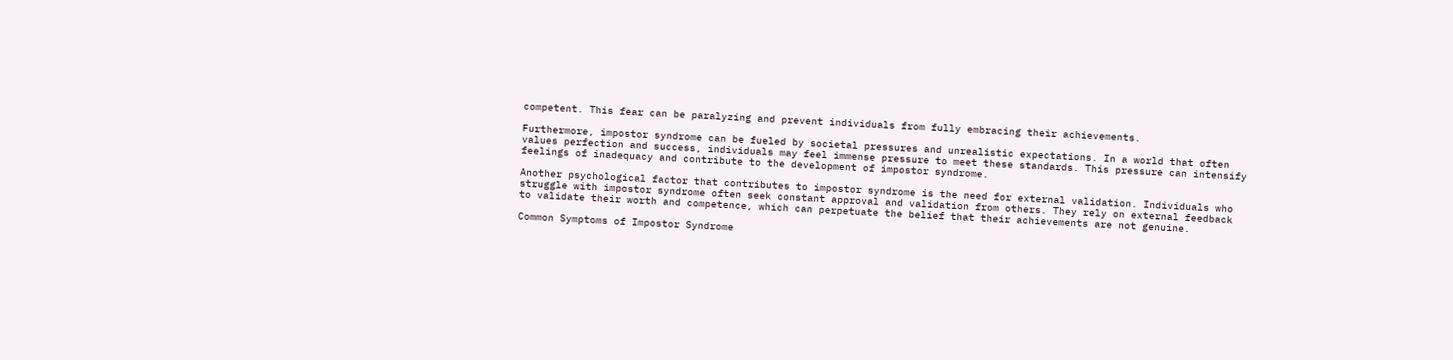competent. This fear can be paralyzing and prevent individuals from fully embracing their achievements.

Furthermore, impostor syndrome can be fueled by societal pressures and unrealistic expectations. In a world that often values perfection and success, individuals may feel immense pressure to meet these standards. This pressure can intensify feelings of inadequacy and contribute to the development of impostor syndrome.

Another psychological factor that contributes to impostor syndrome is the need for external validation. Individuals who struggle with impostor syndrome often seek constant approval and validation from others. They rely on external feedback to validate their worth and competence, which can perpetuate the belief that their achievements are not genuine.

Common Symptoms of Impostor Syndrome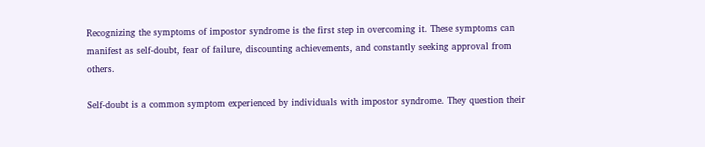Recognizing the symptoms of impostor syndrome is the first step in overcoming it. These symptoms can manifest as self-doubt, fear of failure, discounting achievements, and constantly seeking approval from others.

Self-doubt is a common symptom experienced by individuals with impostor syndrome. They question their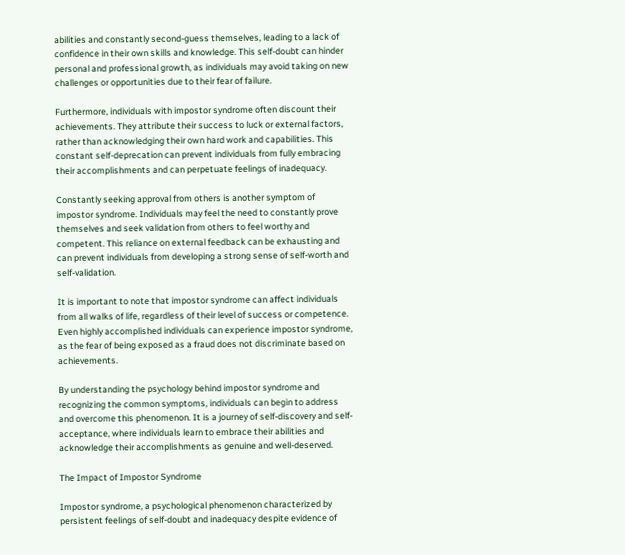abilities and constantly second-guess themselves, leading to a lack of confidence in their own skills and knowledge. This self-doubt can hinder personal and professional growth, as individuals may avoid taking on new challenges or opportunities due to their fear of failure.

Furthermore, individuals with impostor syndrome often discount their achievements. They attribute their success to luck or external factors, rather than acknowledging their own hard work and capabilities. This constant self-deprecation can prevent individuals from fully embracing their accomplishments and can perpetuate feelings of inadequacy.

Constantly seeking approval from others is another symptom of impostor syndrome. Individuals may feel the need to constantly prove themselves and seek validation from others to feel worthy and competent. This reliance on external feedback can be exhausting and can prevent individuals from developing a strong sense of self-worth and self-validation.

It is important to note that impostor syndrome can affect individuals from all walks of life, regardless of their level of success or competence. Even highly accomplished individuals can experience impostor syndrome, as the fear of being exposed as a fraud does not discriminate based on achievements.

By understanding the psychology behind impostor syndrome and recognizing the common symptoms, individuals can begin to address and overcome this phenomenon. It is a journey of self-discovery and self-acceptance, where individuals learn to embrace their abilities and acknowledge their accomplishments as genuine and well-deserved.

The Impact of Impostor Syndrome

Impostor syndrome, a psychological phenomenon characterized by persistent feelings of self-doubt and inadequacy despite evidence of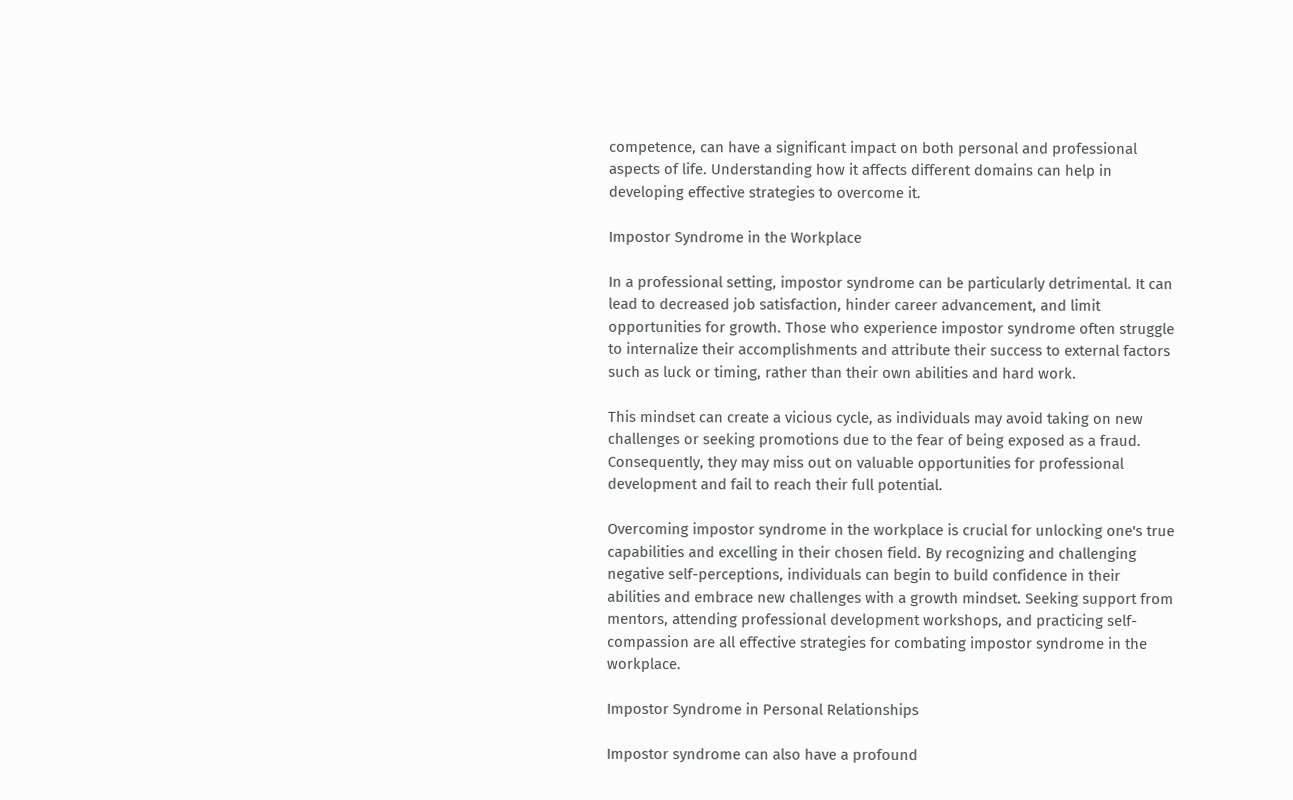competence, can have a significant impact on both personal and professional aspects of life. Understanding how it affects different domains can help in developing effective strategies to overcome it.

Impostor Syndrome in the Workplace

In a professional setting, impostor syndrome can be particularly detrimental. It can lead to decreased job satisfaction, hinder career advancement, and limit opportunities for growth. Those who experience impostor syndrome often struggle to internalize their accomplishments and attribute their success to external factors such as luck or timing, rather than their own abilities and hard work.

This mindset can create a vicious cycle, as individuals may avoid taking on new challenges or seeking promotions due to the fear of being exposed as a fraud. Consequently, they may miss out on valuable opportunities for professional development and fail to reach their full potential.

Overcoming impostor syndrome in the workplace is crucial for unlocking one's true capabilities and excelling in their chosen field. By recognizing and challenging negative self-perceptions, individuals can begin to build confidence in their abilities and embrace new challenges with a growth mindset. Seeking support from mentors, attending professional development workshops, and practicing self-compassion are all effective strategies for combating impostor syndrome in the workplace.

Impostor Syndrome in Personal Relationships

Impostor syndrome can also have a profound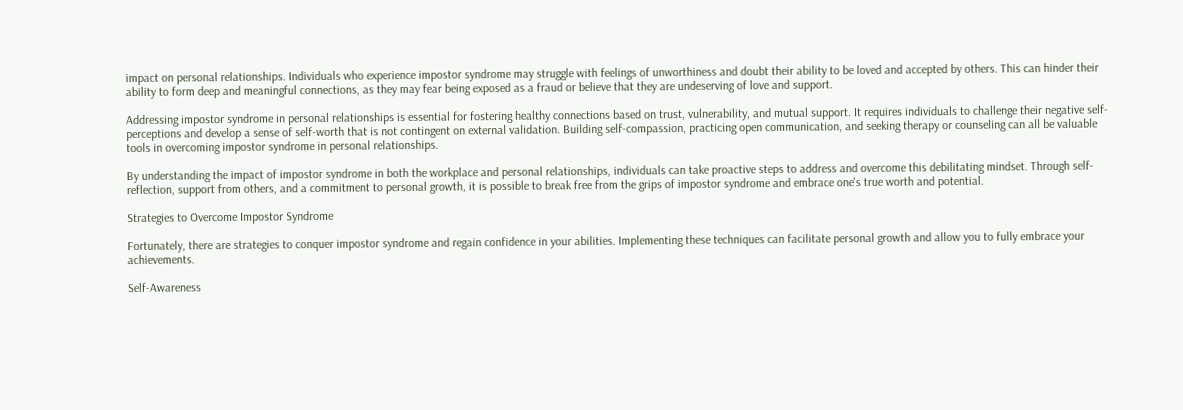impact on personal relationships. Individuals who experience impostor syndrome may struggle with feelings of unworthiness and doubt their ability to be loved and accepted by others. This can hinder their ability to form deep and meaningful connections, as they may fear being exposed as a fraud or believe that they are undeserving of love and support.

Addressing impostor syndrome in personal relationships is essential for fostering healthy connections based on trust, vulnerability, and mutual support. It requires individuals to challenge their negative self-perceptions and develop a sense of self-worth that is not contingent on external validation. Building self-compassion, practicing open communication, and seeking therapy or counseling can all be valuable tools in overcoming impostor syndrome in personal relationships.

By understanding the impact of impostor syndrome in both the workplace and personal relationships, individuals can take proactive steps to address and overcome this debilitating mindset. Through self-reflection, support from others, and a commitment to personal growth, it is possible to break free from the grips of impostor syndrome and embrace one's true worth and potential.

Strategies to Overcome Impostor Syndrome

Fortunately, there are strategies to conquer impostor syndrome and regain confidence in your abilities. Implementing these techniques can facilitate personal growth and allow you to fully embrace your achievements.

Self-Awareness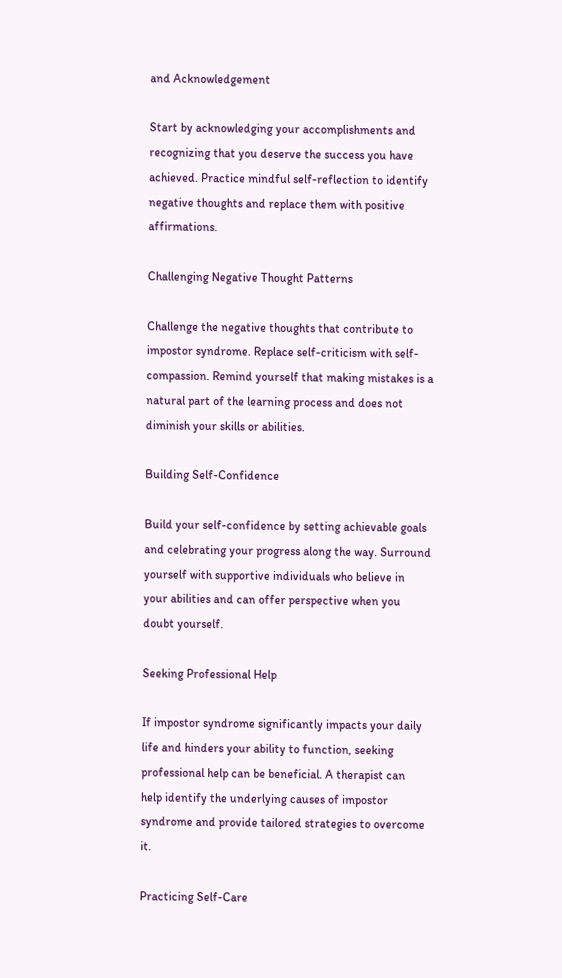and Acknowledgement

Start by acknowledging your accomplishments and recognizing that you deserve the success you have achieved. Practice mindful self-reflection to identify negative thoughts and replace them with positive affirmations.

Challenging Negative Thought Patterns

Challenge the negative thoughts that contribute to impostor syndrome. Replace self-criticism with self-compassion. Remind yourself that making mistakes is a natural part of the learning process and does not diminish your skills or abilities.

Building Self-Confidence

Build your self-confidence by setting achievable goals and celebrating your progress along the way. Surround yourself with supportive individuals who believe in your abilities and can offer perspective when you doubt yourself.

Seeking Professional Help

If impostor syndrome significantly impacts your daily life and hinders your ability to function, seeking professional help can be beneficial. A therapist can help identify the underlying causes of impostor syndrome and provide tailored strategies to overcome it.

Practicing Self-Care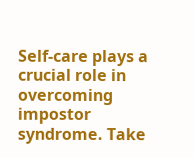Self-care plays a crucial role in overcoming impostor syndrome. Take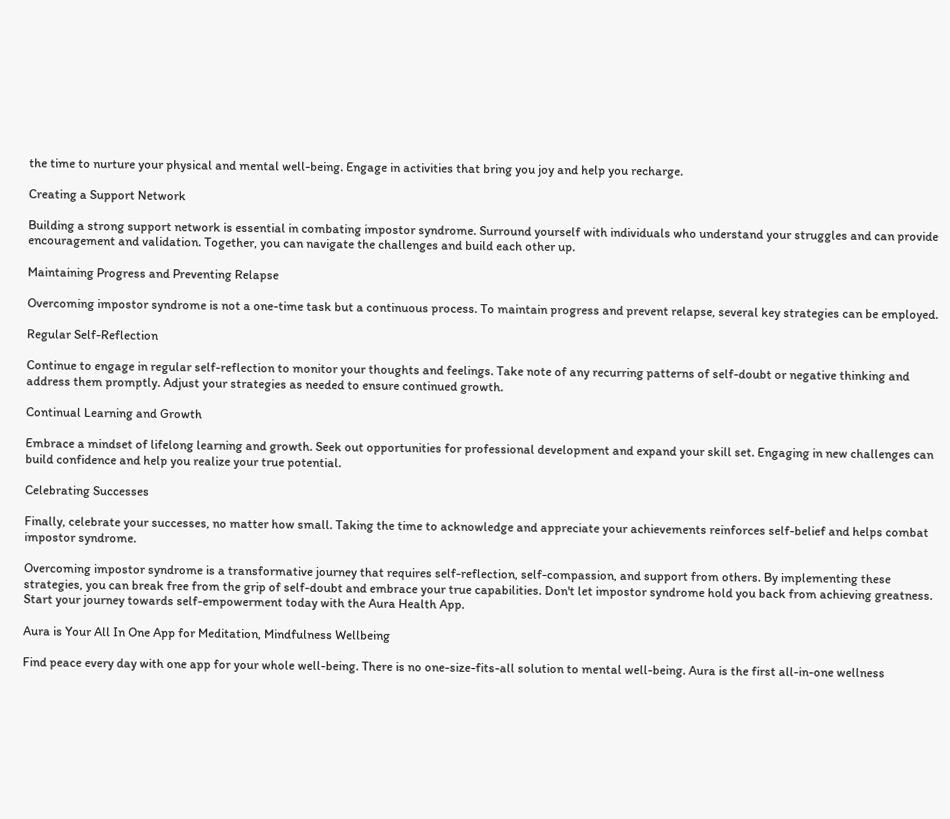the time to nurture your physical and mental well-being. Engage in activities that bring you joy and help you recharge.

Creating a Support Network

Building a strong support network is essential in combating impostor syndrome. Surround yourself with individuals who understand your struggles and can provide encouragement and validation. Together, you can navigate the challenges and build each other up.

Maintaining Progress and Preventing Relapse

Overcoming impostor syndrome is not a one-time task but a continuous process. To maintain progress and prevent relapse, several key strategies can be employed.

Regular Self-Reflection

Continue to engage in regular self-reflection to monitor your thoughts and feelings. Take note of any recurring patterns of self-doubt or negative thinking and address them promptly. Adjust your strategies as needed to ensure continued growth.

Continual Learning and Growth

Embrace a mindset of lifelong learning and growth. Seek out opportunities for professional development and expand your skill set. Engaging in new challenges can build confidence and help you realize your true potential.

Celebrating Successes

Finally, celebrate your successes, no matter how small. Taking the time to acknowledge and appreciate your achievements reinforces self-belief and helps combat impostor syndrome.

Overcoming impostor syndrome is a transformative journey that requires self-reflection, self-compassion, and support from others. By implementing these strategies, you can break free from the grip of self-doubt and embrace your true capabilities. Don't let impostor syndrome hold you back from achieving greatness. Start your journey towards self-empowerment today with the Aura Health App.

Aura is Your All In One App for Meditation, Mindfulness Wellbeing

Find peace every day with one app for your whole well-being. There is no one-size-fits-all solution to mental well-being. Aura is the first all-in-one wellness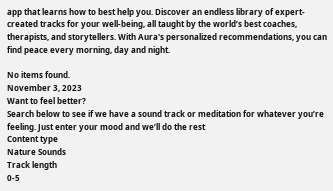app that learns how to best help you. Discover an endless library of expert-created tracks for your well-being, all taught by the world’s best coaches, therapists, and storytellers. With Aura's personalized recommendations, you can find peace every morning, day and night.

No items found.
November 3, 2023
Want to feel better?
Search below to see if we have a sound track or meditation for whatever you’re feeling. Just enter your mood and we’ll do the rest
Content type
Nature Sounds
Track length
0-5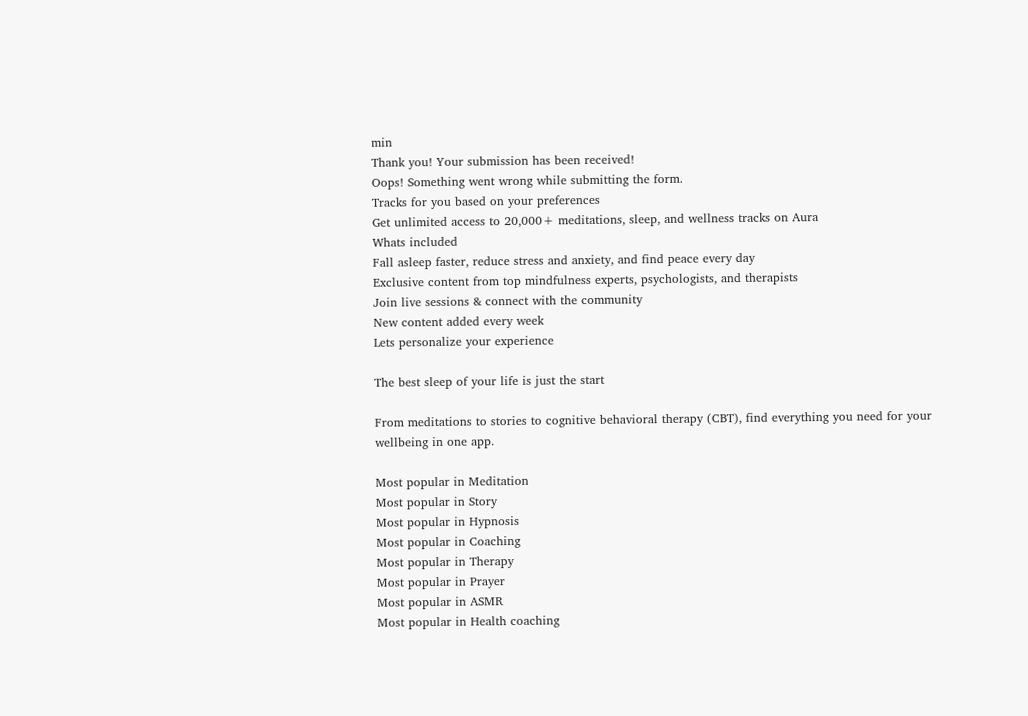min
Thank you! Your submission has been received!
Oops! Something went wrong while submitting the form.
Tracks for you based on your preferences
Get unlimited access to 20,000+ meditations, sleep, and wellness tracks on Aura
Whats included
Fall asleep faster, reduce stress and anxiety, and find peace every day
Exclusive content from top mindfulness experts, psychologists, and therapists
Join live sessions & connect with the community
New content added every week
Lets personalize your experience

The best sleep of your life is just the start

From meditations to stories to cognitive behavioral therapy (CBT), find everything you need for your wellbeing in one app.

Most popular in Meditation
Most popular in Story
Most popular in Hypnosis
Most popular in Coaching
Most popular in Therapy
Most popular in Prayer
Most popular in ASMR
Most popular in Health coaching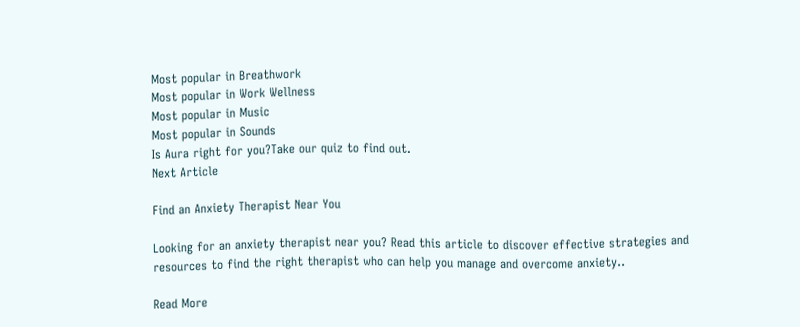Most popular in Breathwork
Most popular in Work Wellness
Most popular in Music
Most popular in Sounds
Is Aura right for you?Take our quiz to find out.
Next Article

Find an Anxiety Therapist Near You

Looking for an anxiety therapist near you? Read this article to discover effective strategies and resources to find the right therapist who can help you manage and overcome anxiety..

Read More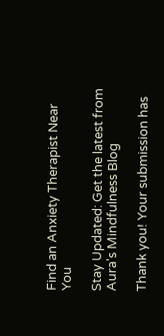Find an Anxiety Therapist Near You

Stay Updated: Get the latest from Aura's Mindfulness Blog

Thank you! Your submission has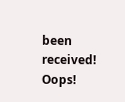been received!
Oops!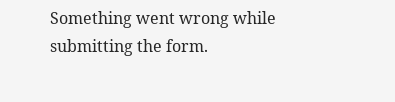Something went wrong while submitting the form.